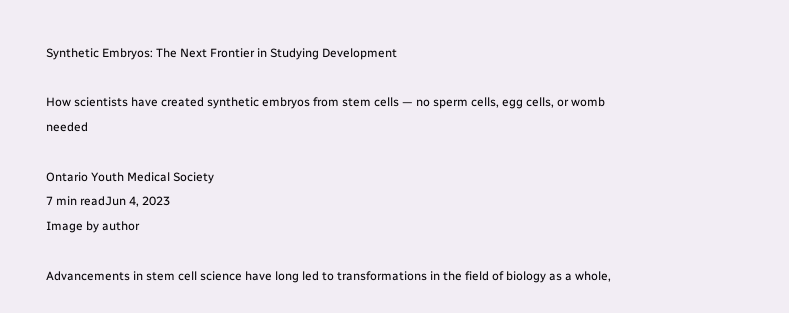Synthetic Embryos: The Next Frontier in Studying Development

How scientists have created synthetic embryos from stem cells — no sperm cells, egg cells, or womb needed

Ontario Youth Medical Society
7 min readJun 4, 2023
Image by author

Advancements in stem cell science have long led to transformations in the field of biology as a whole,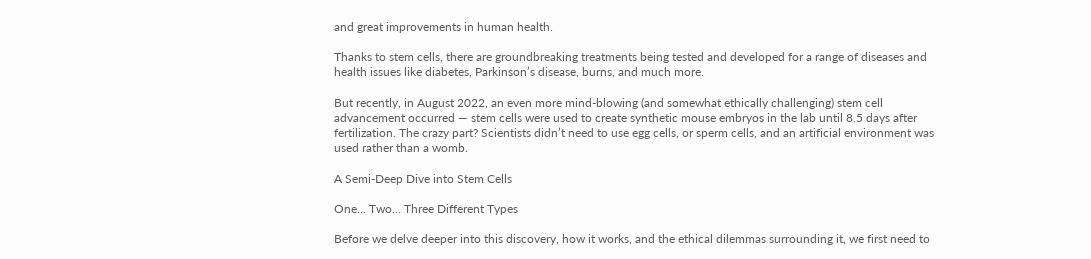and great improvements in human health.

Thanks to stem cells, there are groundbreaking treatments being tested and developed for a range of diseases and health issues like diabetes, Parkinson’s disease, burns, and much more.

But recently, in August 2022, an even more mind-blowing (and somewhat ethically challenging) stem cell advancement occurred — stem cells were used to create synthetic mouse embryos in the lab until 8.5 days after fertilization. The crazy part? Scientists didn’t need to use egg cells, or sperm cells, and an artificial environment was used rather than a womb.

A Semi-Deep Dive into Stem Cells

One… Two… Three Different Types

Before we delve deeper into this discovery, how it works, and the ethical dilemmas surrounding it, we first need to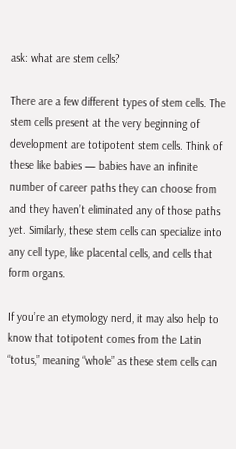ask: what are stem cells?

There are a few different types of stem cells. The stem cells present at the very beginning of development are totipotent stem cells. Think of these like babies — babies have an infinite number of career paths they can choose from and they haven’t eliminated any of those paths yet. Similarly, these stem cells can specialize into any cell type, like placental cells, and cells that form organs.

If you’re an etymology nerd, it may also help to know that totipotent comes from the Latin “totus,” meaning “whole” as these stem cells can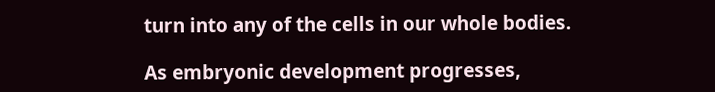turn into any of the cells in our whole bodies.

As embryonic development progresses,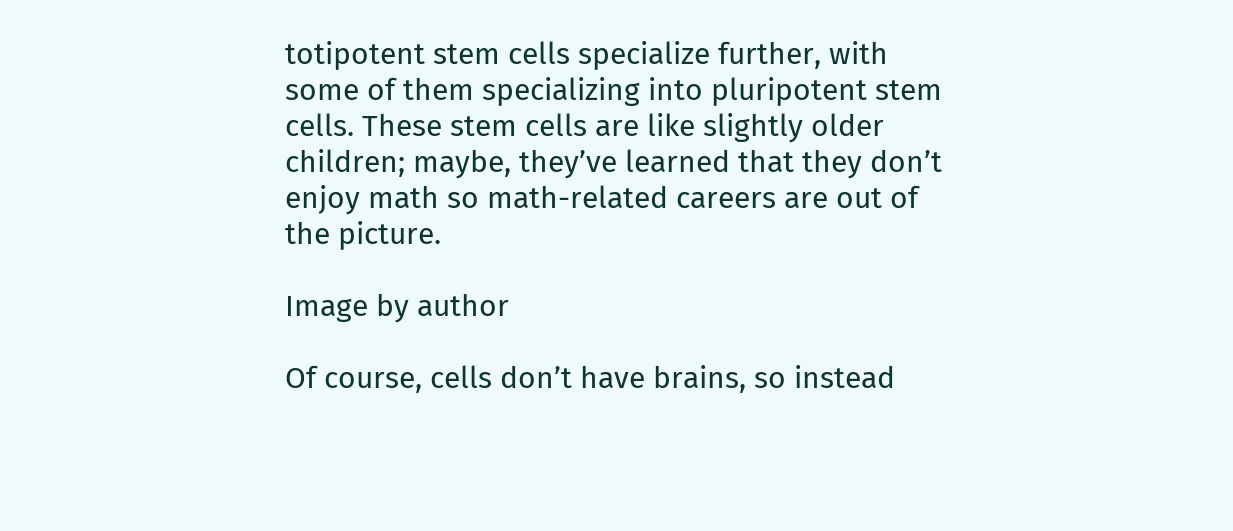totipotent stem cells specialize further, with some of them specializing into pluripotent stem cells. These stem cells are like slightly older children; maybe, they’ve learned that they don’t enjoy math so math-related careers are out of the picture.

Image by author

Of course, cells don’t have brains, so instead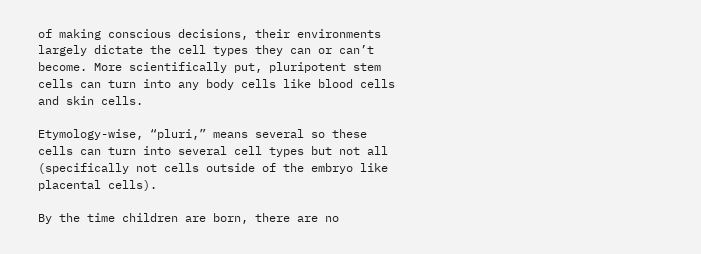of making conscious decisions, their environments largely dictate the cell types they can or can’t become. More scientifically put, pluripotent stem cells can turn into any body cells like blood cells and skin cells.

Etymology-wise, “pluri,” means several so these cells can turn into several cell types but not all (specifically not cells outside of the embryo like placental cells).

By the time children are born, there are no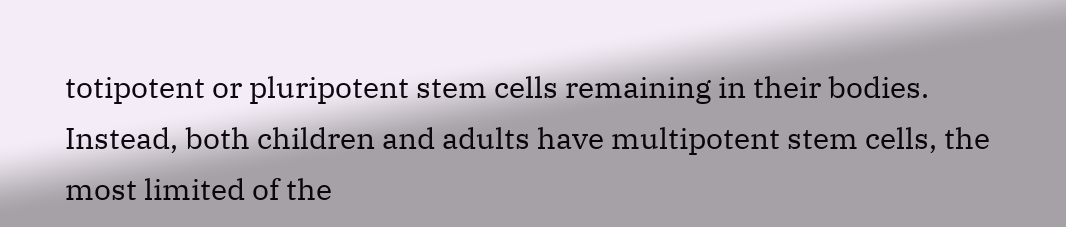totipotent or pluripotent stem cells remaining in their bodies. Instead, both children and adults have multipotent stem cells, the most limited of the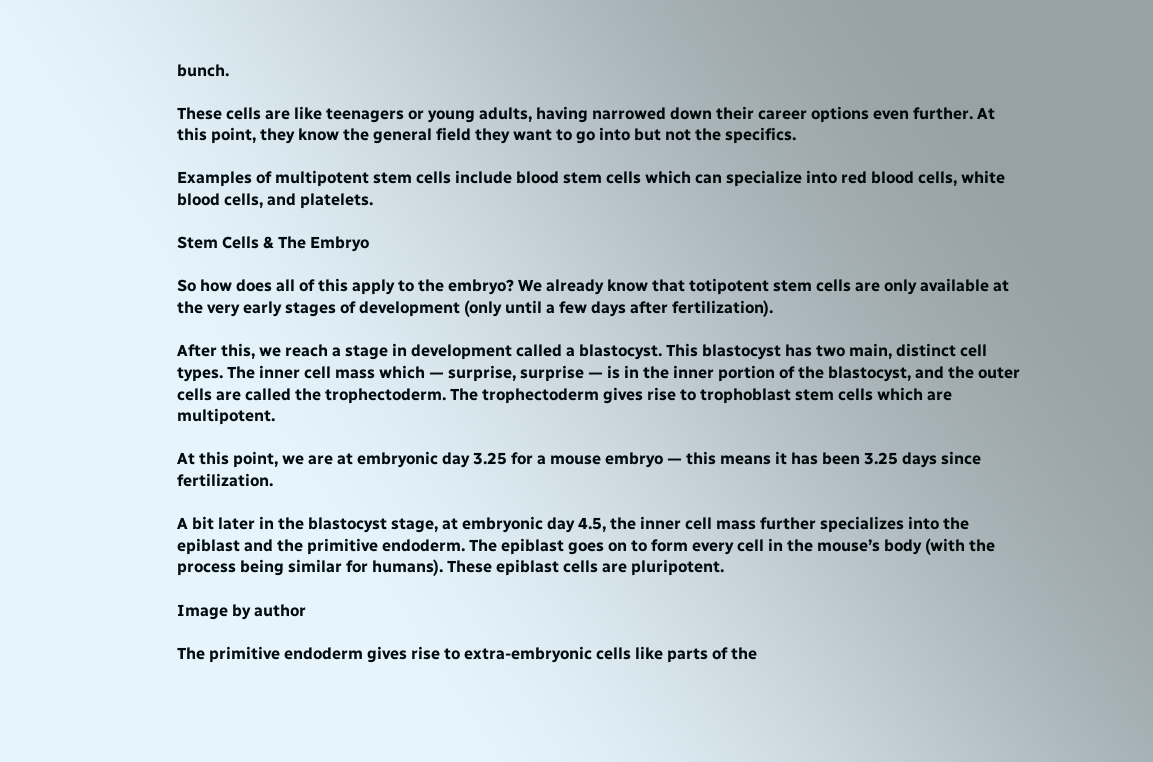bunch.

These cells are like teenagers or young adults, having narrowed down their career options even further. At this point, they know the general field they want to go into but not the specifics.

Examples of multipotent stem cells include blood stem cells which can specialize into red blood cells, white blood cells, and platelets.

Stem Cells & The Embryo

So how does all of this apply to the embryo? We already know that totipotent stem cells are only available at the very early stages of development (only until a few days after fertilization).

After this, we reach a stage in development called a blastocyst. This blastocyst has two main, distinct cell types. The inner cell mass which — surprise, surprise — is in the inner portion of the blastocyst, and the outer cells are called the trophectoderm. The trophectoderm gives rise to trophoblast stem cells which are multipotent.

At this point, we are at embryonic day 3.25 for a mouse embryo — this means it has been 3.25 days since fertilization.

A bit later in the blastocyst stage, at embryonic day 4.5, the inner cell mass further specializes into the epiblast and the primitive endoderm. The epiblast goes on to form every cell in the mouse’s body (with the process being similar for humans). These epiblast cells are pluripotent.

Image by author

The primitive endoderm gives rise to extra-embryonic cells like parts of the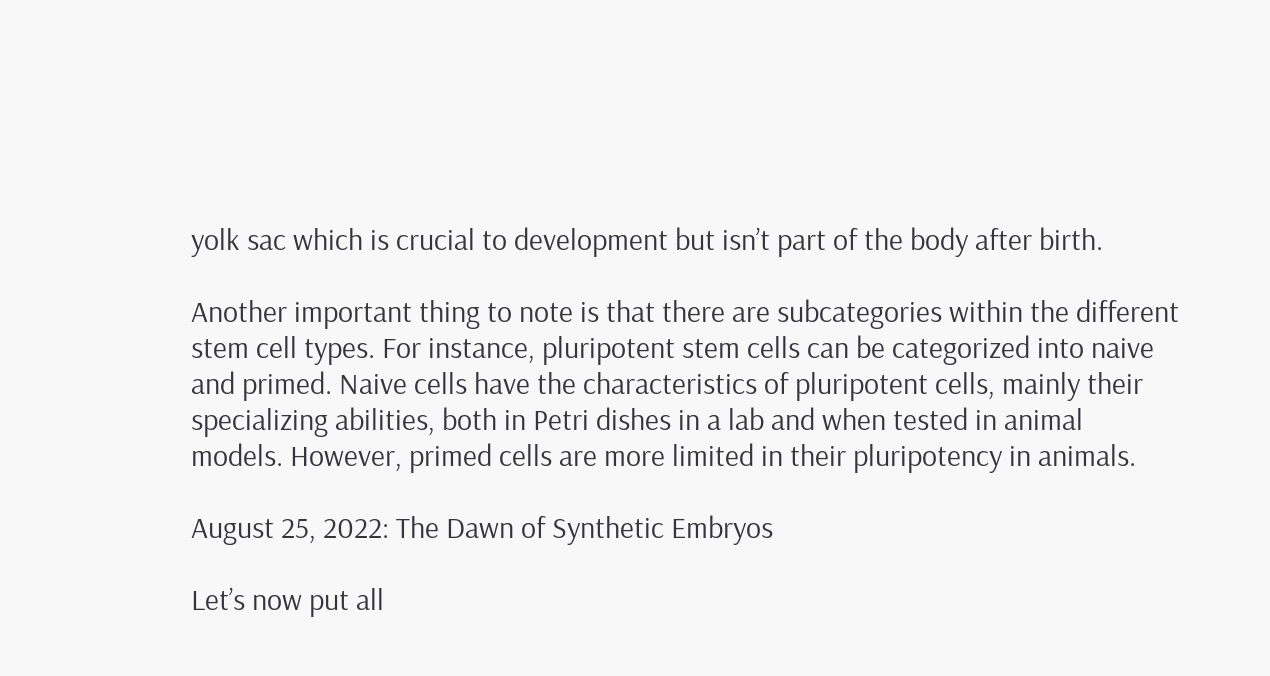yolk sac which is crucial to development but isn’t part of the body after birth.

Another important thing to note is that there are subcategories within the different stem cell types. For instance, pluripotent stem cells can be categorized into naive and primed. Naive cells have the characteristics of pluripotent cells, mainly their specializing abilities, both in Petri dishes in a lab and when tested in animal models. However, primed cells are more limited in their pluripotency in animals.

August 25, 2022: The Dawn of Synthetic Embryos

Let’s now put all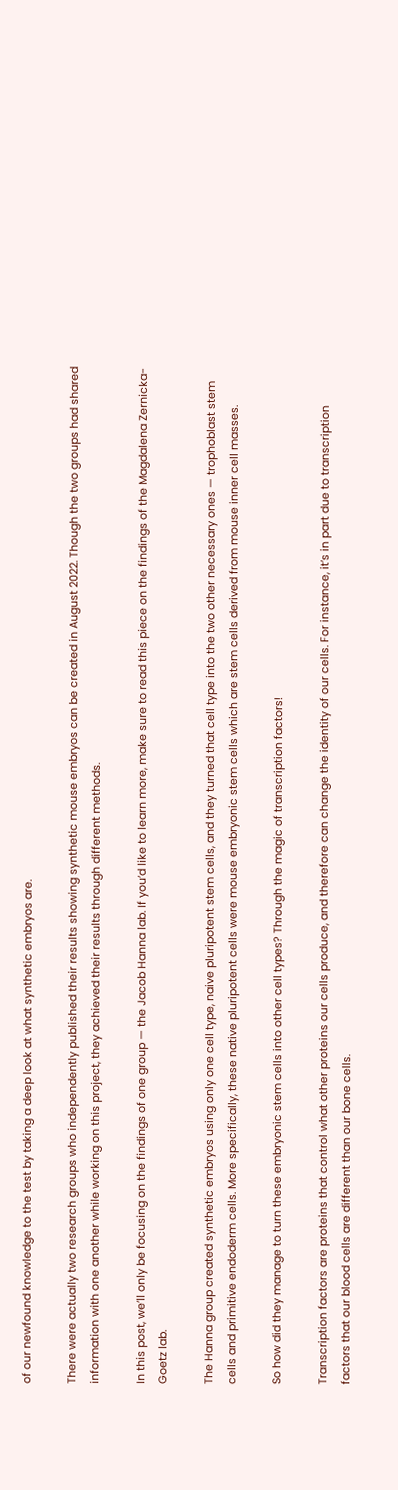of our newfound knowledge to the test by taking a deep look at what synthetic embryos are.

There were actually two research groups who independently published their results showing synthetic mouse embryos can be created in August 2022. Though the two groups had shared information with one another while working on this project, they achieved their results through different methods.

In this post, we’ll only be focusing on the findings of one group — the Jacob Hanna lab. If you’d like to learn more, make sure to read this piece on the findings of the Magdalena Zernicka-Goetz lab.

The Hanna group created synthetic embryos using only one cell type, naive pluripotent stem cells, and they turned that cell type into the two other necessary ones — trophoblast stem cells and primitive endoderm cells. More specifically, these native pluripotent cells were mouse embryonic stem cells which are stem cells derived from mouse inner cell masses.

So how did they manage to turn these embryonic stem cells into other cell types? Through the magic of transcription factors!

Transcription factors are proteins that control what other proteins our cells produce, and therefore can change the identity of our cells. For instance, it’s in part due to transcription factors that our blood cells are different than our bone cells.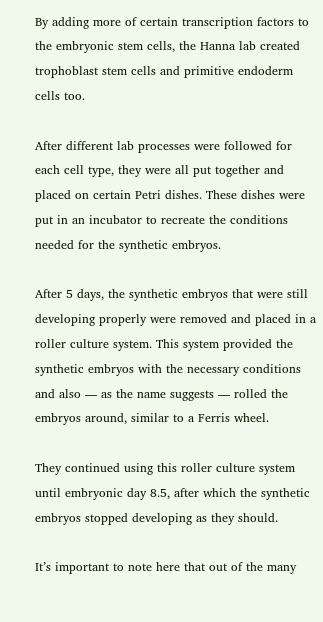By adding more of certain transcription factors to the embryonic stem cells, the Hanna lab created trophoblast stem cells and primitive endoderm cells too.

After different lab processes were followed for each cell type, they were all put together and placed on certain Petri dishes. These dishes were put in an incubator to recreate the conditions needed for the synthetic embryos.

After 5 days, the synthetic embryos that were still developing properly were removed and placed in a roller culture system. This system provided the synthetic embryos with the necessary conditions and also — as the name suggests — rolled the embryos around, similar to a Ferris wheel.

They continued using this roller culture system until embryonic day 8.5, after which the synthetic embryos stopped developing as they should.

It’s important to note here that out of the many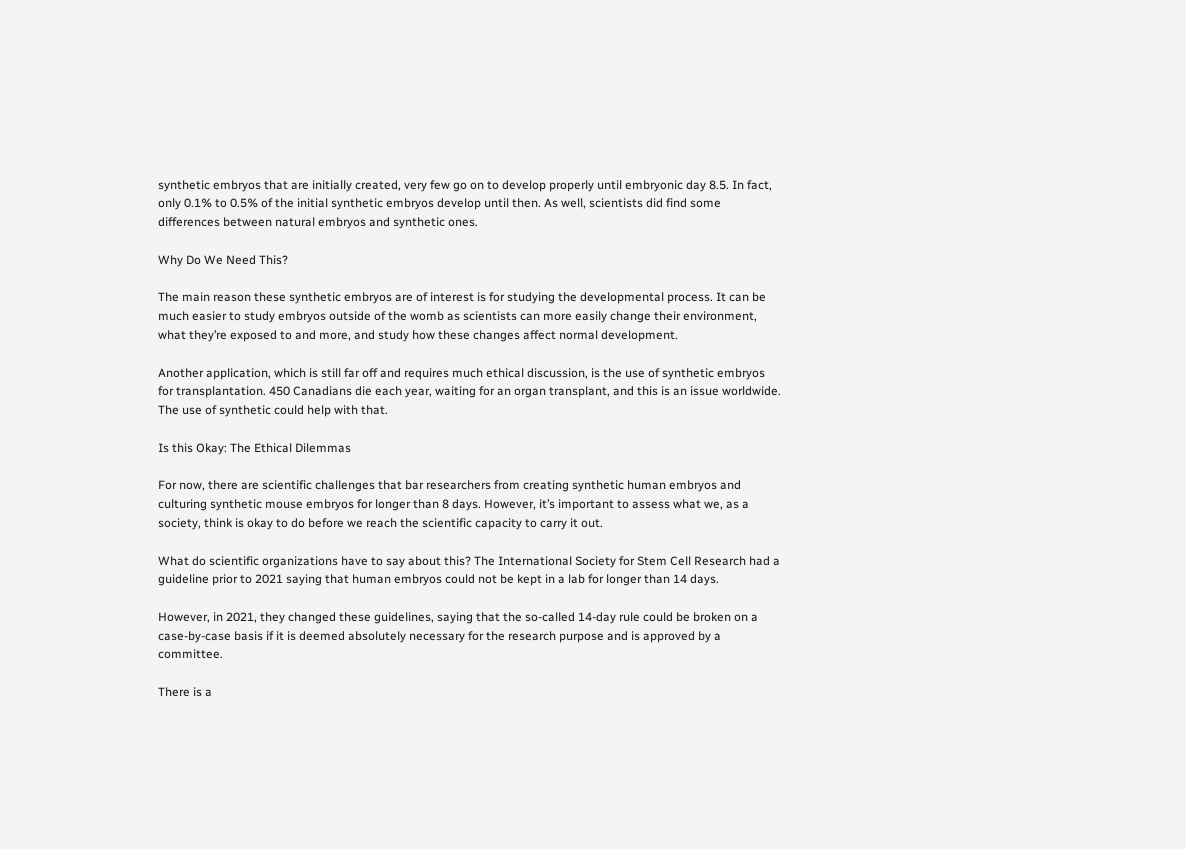synthetic embryos that are initially created, very few go on to develop properly until embryonic day 8.5. In fact, only 0.1% to 0.5% of the initial synthetic embryos develop until then. As well, scientists did find some differences between natural embryos and synthetic ones.

Why Do We Need This?

The main reason these synthetic embryos are of interest is for studying the developmental process. It can be much easier to study embryos outside of the womb as scientists can more easily change their environment, what they’re exposed to and more, and study how these changes affect normal development.

Another application, which is still far off and requires much ethical discussion, is the use of synthetic embryos for transplantation. 450 Canadians die each year, waiting for an organ transplant, and this is an issue worldwide. The use of synthetic could help with that.

Is this Okay: The Ethical Dilemmas

For now, there are scientific challenges that bar researchers from creating synthetic human embryos and culturing synthetic mouse embryos for longer than 8 days. However, it’s important to assess what we, as a society, think is okay to do before we reach the scientific capacity to carry it out.

What do scientific organizations have to say about this? The International Society for Stem Cell Research had a guideline prior to 2021 saying that human embryos could not be kept in a lab for longer than 14 days.

However, in 2021, they changed these guidelines, saying that the so-called 14-day rule could be broken on a case-by-case basis if it is deemed absolutely necessary for the research purpose and is approved by a committee.

There is a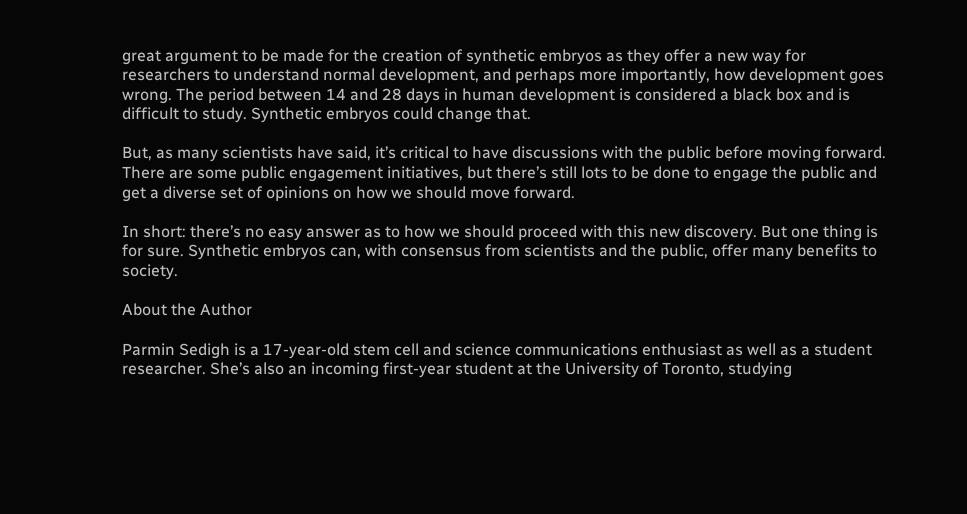great argument to be made for the creation of synthetic embryos as they offer a new way for researchers to understand normal development, and perhaps more importantly, how development goes wrong. The period between 14 and 28 days in human development is considered a black box and is difficult to study. Synthetic embryos could change that.

But, as many scientists have said, it’s critical to have discussions with the public before moving forward. There are some public engagement initiatives, but there’s still lots to be done to engage the public and get a diverse set of opinions on how we should move forward.

In short: there’s no easy answer as to how we should proceed with this new discovery. But one thing is for sure. Synthetic embryos can, with consensus from scientists and the public, offer many benefits to society.

About the Author

Parmin Sedigh is a 17-year-old stem cell and science communications enthusiast as well as a student researcher. She’s also an incoming first-year student at the University of Toronto, studying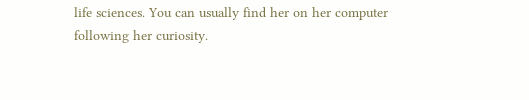life sciences. You can usually find her on her computer following her curiosity.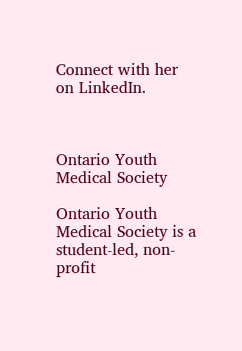Connect with her on LinkedIn.



Ontario Youth Medical Society

Ontario Youth Medical Society is a student-led, non-profit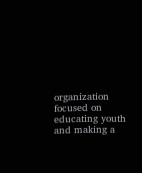organization focused on educating youth and making a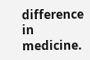difference in medicine.